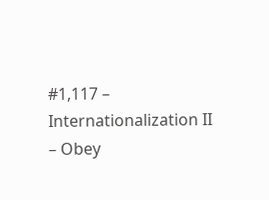#1,117 – Internationalization II – Obey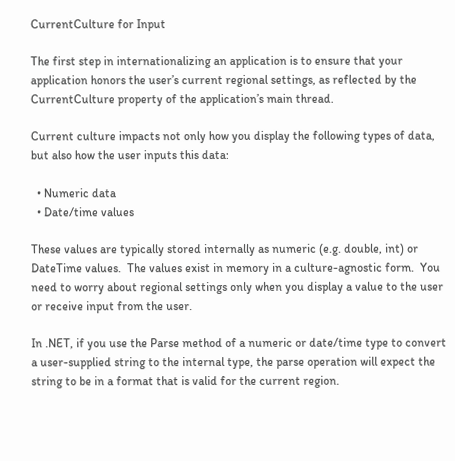CurrentCulture for Input

The first step in internationalizing an application is to ensure that your application honors the user’s current regional settings, as reflected by the CurrentCulture property of the application’s main thread.

Current culture impacts not only how you display the following types of data, but also how the user inputs this data:

  • Numeric data
  • Date/time values

These values are typically stored internally as numeric (e.g. double, int) or DateTime values.  The values exist in memory in a culture-agnostic form.  You need to worry about regional settings only when you display a value to the user or receive input from the user.

In .NET, if you use the Parse method of a numeric or date/time type to convert a user-supplied string to the internal type, the parse operation will expect the string to be in a format that is valid for the current region.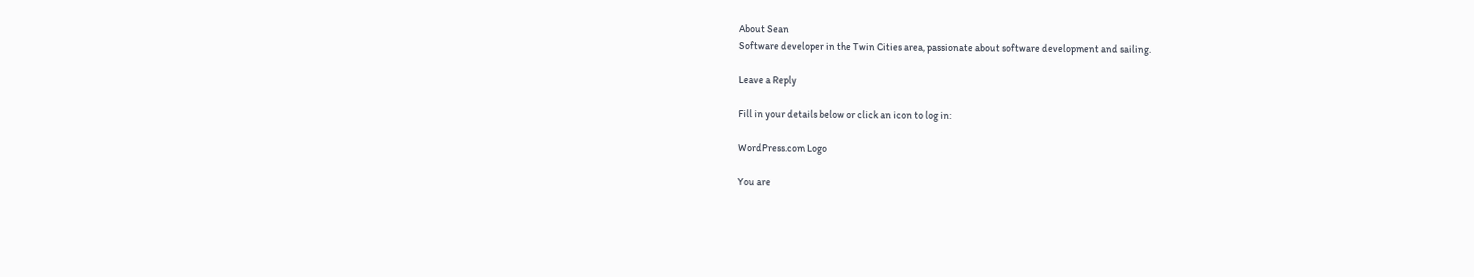About Sean
Software developer in the Twin Cities area, passionate about software development and sailing.

Leave a Reply

Fill in your details below or click an icon to log in:

WordPress.com Logo

You are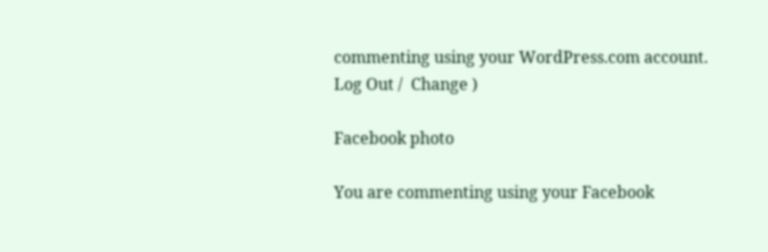commenting using your WordPress.com account. Log Out /  Change )

Facebook photo

You are commenting using your Facebook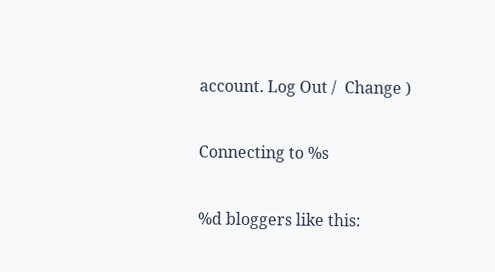account. Log Out /  Change )

Connecting to %s

%d bloggers like this: